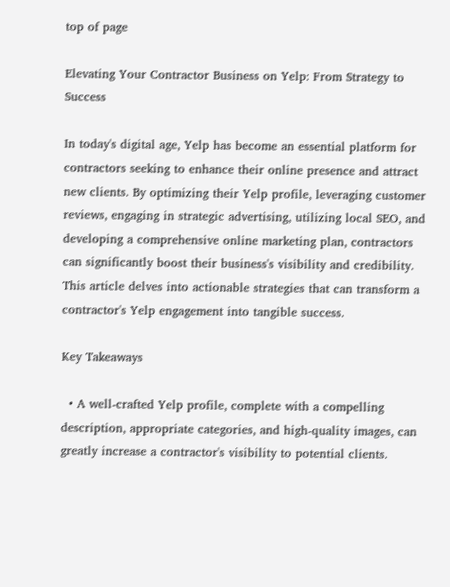top of page

Elevating Your Contractor Business on Yelp: From Strategy to Success

In today's digital age, Yelp has become an essential platform for contractors seeking to enhance their online presence and attract new clients. By optimizing their Yelp profile, leveraging customer reviews, engaging in strategic advertising, utilizing local SEO, and developing a comprehensive online marketing plan, contractors can significantly boost their business's visibility and credibility. This article delves into actionable strategies that can transform a contractor's Yelp engagement into tangible success.

Key Takeaways

  • A well-crafted Yelp profile, complete with a compelling description, appropriate categories, and high-quality images, can greatly increase a contractor's visibility to potential clients.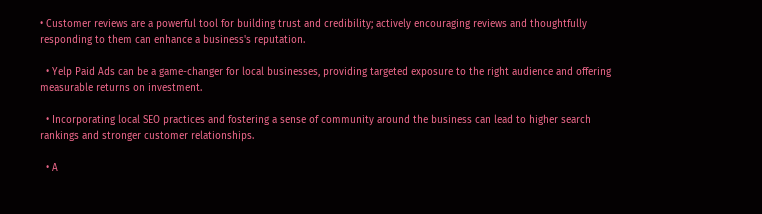• Customer reviews are a powerful tool for building trust and credibility; actively encouraging reviews and thoughtfully responding to them can enhance a business's reputation.

  • Yelp Paid Ads can be a game-changer for local businesses, providing targeted exposure to the right audience and offering measurable returns on investment.

  • Incorporating local SEO practices and fostering a sense of community around the business can lead to higher search rankings and stronger customer relationships.

  • A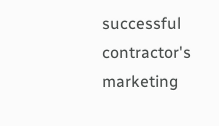successful contractor's marketing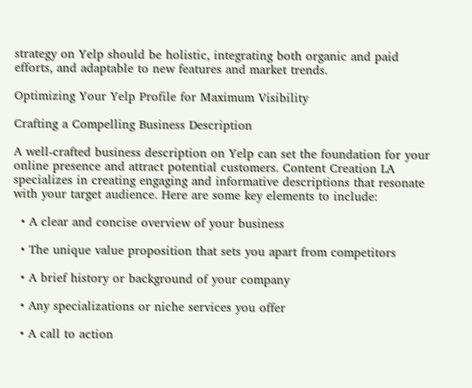strategy on Yelp should be holistic, integrating both organic and paid efforts, and adaptable to new features and market trends.

Optimizing Your Yelp Profile for Maximum Visibility

Crafting a Compelling Business Description

A well-crafted business description on Yelp can set the foundation for your online presence and attract potential customers. Content Creation LA specializes in creating engaging and informative descriptions that resonate with your target audience. Here are some key elements to include:

  • A clear and concise overview of your business

  • The unique value proposition that sets you apart from competitors

  • A brief history or background of your company

  • Any specializations or niche services you offer

  • A call to action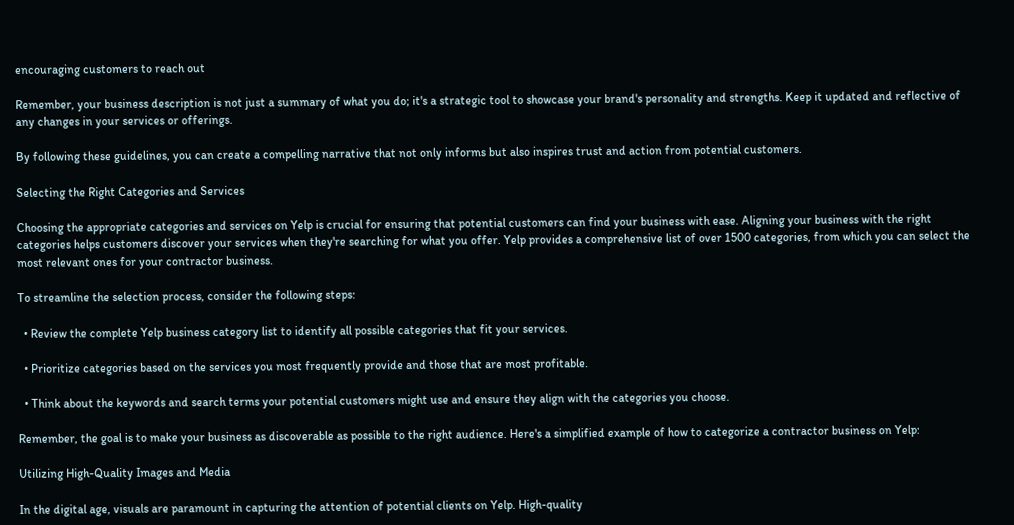encouraging customers to reach out

Remember, your business description is not just a summary of what you do; it's a strategic tool to showcase your brand's personality and strengths. Keep it updated and reflective of any changes in your services or offerings.

By following these guidelines, you can create a compelling narrative that not only informs but also inspires trust and action from potential customers.

Selecting the Right Categories and Services

Choosing the appropriate categories and services on Yelp is crucial for ensuring that potential customers can find your business with ease. Aligning your business with the right categories helps customers discover your services when they're searching for what you offer. Yelp provides a comprehensive list of over 1500 categories, from which you can select the most relevant ones for your contractor business.

To streamline the selection process, consider the following steps:

  • Review the complete Yelp business category list to identify all possible categories that fit your services.

  • Prioritize categories based on the services you most frequently provide and those that are most profitable.

  • Think about the keywords and search terms your potential customers might use and ensure they align with the categories you choose.

Remember, the goal is to make your business as discoverable as possible to the right audience. Here's a simplified example of how to categorize a contractor business on Yelp:

Utilizing High-Quality Images and Media

In the digital age, visuals are paramount in capturing the attention of potential clients on Yelp. High-quality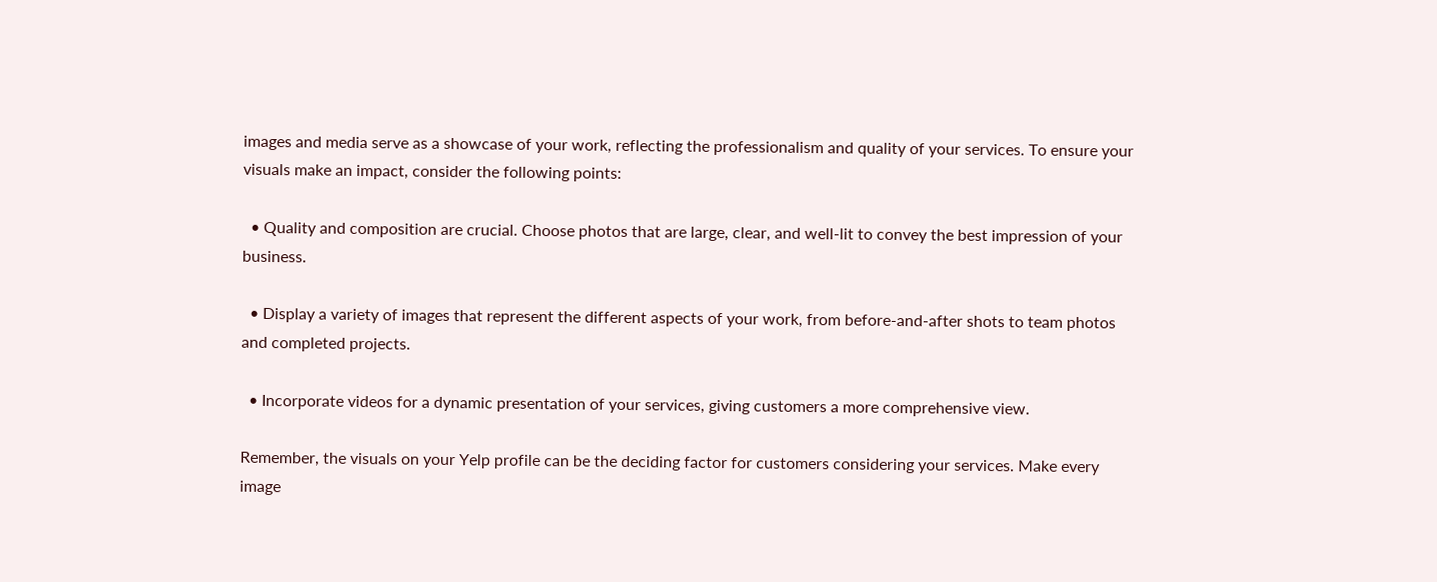images and media serve as a showcase of your work, reflecting the professionalism and quality of your services. To ensure your visuals make an impact, consider the following points:

  • Quality and composition are crucial. Choose photos that are large, clear, and well-lit to convey the best impression of your business.

  • Display a variety of images that represent the different aspects of your work, from before-and-after shots to team photos and completed projects.

  • Incorporate videos for a dynamic presentation of your services, giving customers a more comprehensive view.

Remember, the visuals on your Yelp profile can be the deciding factor for customers considering your services. Make every image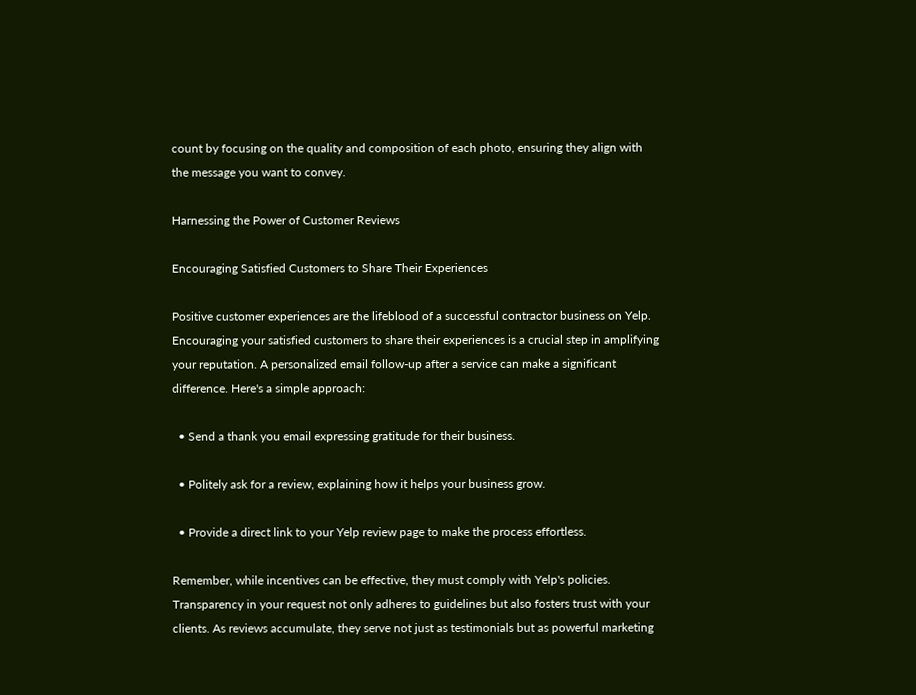count by focusing on the quality and composition of each photo, ensuring they align with the message you want to convey.

Harnessing the Power of Customer Reviews

Encouraging Satisfied Customers to Share Their Experiences

Positive customer experiences are the lifeblood of a successful contractor business on Yelp. Encouraging your satisfied customers to share their experiences is a crucial step in amplifying your reputation. A personalized email follow-up after a service can make a significant difference. Here's a simple approach:

  • Send a thank you email expressing gratitude for their business.

  • Politely ask for a review, explaining how it helps your business grow.

  • Provide a direct link to your Yelp review page to make the process effortless.

Remember, while incentives can be effective, they must comply with Yelp's policies. Transparency in your request not only adheres to guidelines but also fosters trust with your clients. As reviews accumulate, they serve not just as testimonials but as powerful marketing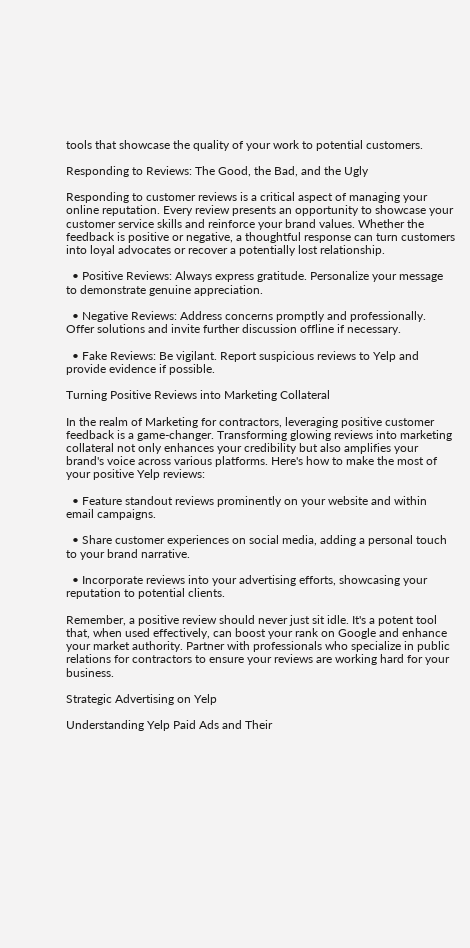tools that showcase the quality of your work to potential customers.

Responding to Reviews: The Good, the Bad, and the Ugly

Responding to customer reviews is a critical aspect of managing your online reputation. Every review presents an opportunity to showcase your customer service skills and reinforce your brand values. Whether the feedback is positive or negative, a thoughtful response can turn customers into loyal advocates or recover a potentially lost relationship.

  • Positive Reviews: Always express gratitude. Personalize your message to demonstrate genuine appreciation.

  • Negative Reviews: Address concerns promptly and professionally. Offer solutions and invite further discussion offline if necessary.

  • Fake Reviews: Be vigilant. Report suspicious reviews to Yelp and provide evidence if possible.

Turning Positive Reviews into Marketing Collateral

In the realm of Marketing for contractors, leveraging positive customer feedback is a game-changer. Transforming glowing reviews into marketing collateral not only enhances your credibility but also amplifies your brand's voice across various platforms. Here's how to make the most of your positive Yelp reviews:

  • Feature standout reviews prominently on your website and within email campaigns.

  • Share customer experiences on social media, adding a personal touch to your brand narrative.

  • Incorporate reviews into your advertising efforts, showcasing your reputation to potential clients.

Remember, a positive review should never just sit idle. It's a potent tool that, when used effectively, can boost your rank on Google and enhance your market authority. Partner with professionals who specialize in public relations for contractors to ensure your reviews are working hard for your business.

Strategic Advertising on Yelp

Understanding Yelp Paid Ads and Their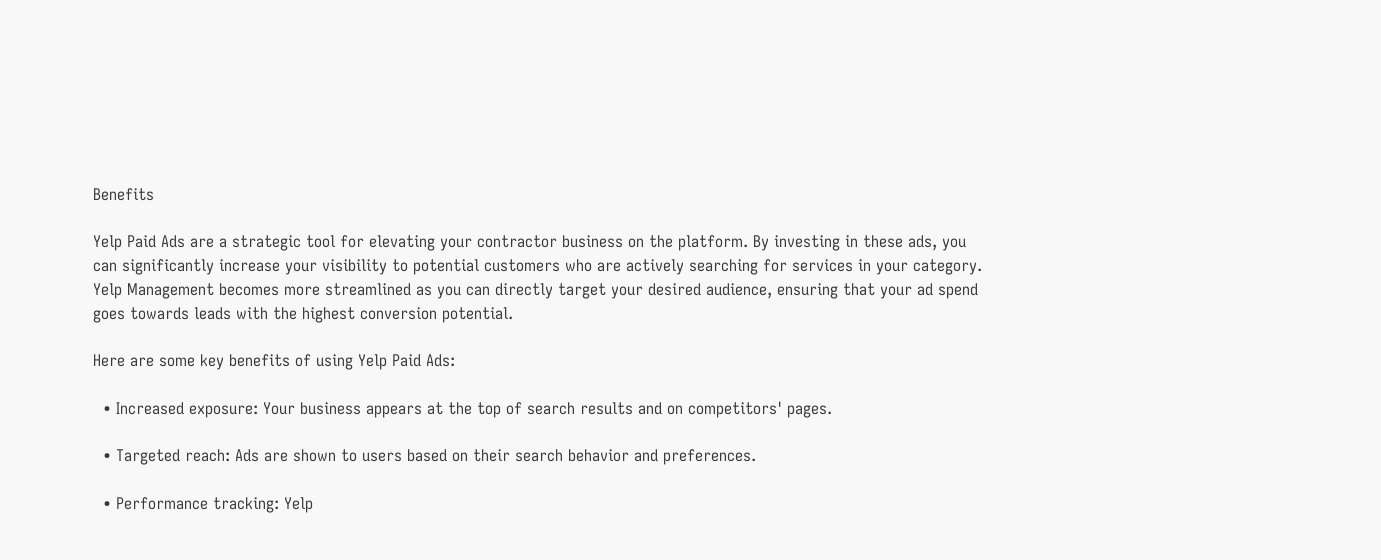Benefits

Yelp Paid Ads are a strategic tool for elevating your contractor business on the platform. By investing in these ads, you can significantly increase your visibility to potential customers who are actively searching for services in your category. Yelp Management becomes more streamlined as you can directly target your desired audience, ensuring that your ad spend goes towards leads with the highest conversion potential.

Here are some key benefits of using Yelp Paid Ads:

  • Increased exposure: Your business appears at the top of search results and on competitors' pages.

  • Targeted reach: Ads are shown to users based on their search behavior and preferences.

  • Performance tracking: Yelp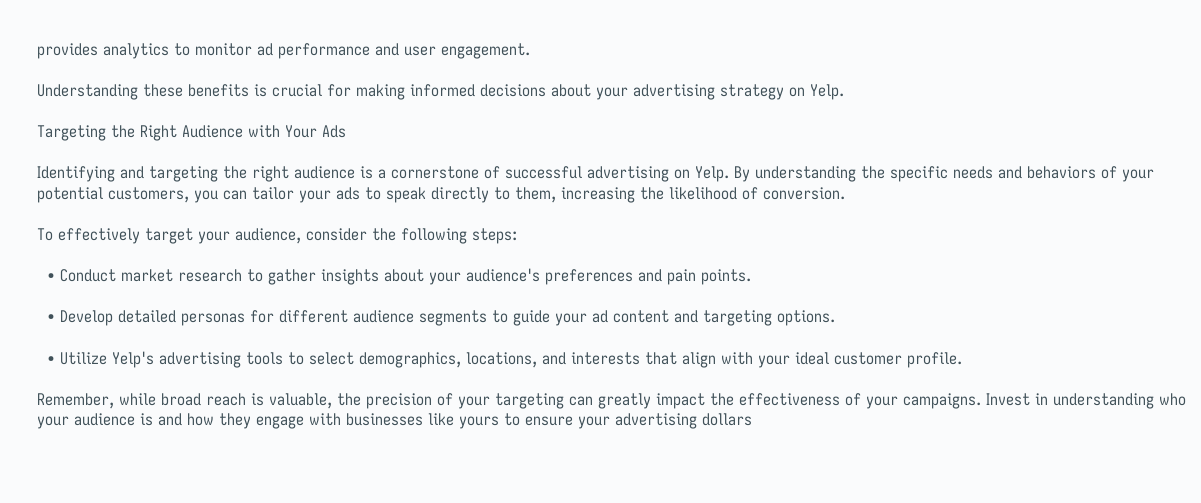provides analytics to monitor ad performance and user engagement.

Understanding these benefits is crucial for making informed decisions about your advertising strategy on Yelp.

Targeting the Right Audience with Your Ads

Identifying and targeting the right audience is a cornerstone of successful advertising on Yelp. By understanding the specific needs and behaviors of your potential customers, you can tailor your ads to speak directly to them, increasing the likelihood of conversion.

To effectively target your audience, consider the following steps:

  • Conduct market research to gather insights about your audience's preferences and pain points.

  • Develop detailed personas for different audience segments to guide your ad content and targeting options.

  • Utilize Yelp's advertising tools to select demographics, locations, and interests that align with your ideal customer profile.

Remember, while broad reach is valuable, the precision of your targeting can greatly impact the effectiveness of your campaigns. Invest in understanding who your audience is and how they engage with businesses like yours to ensure your advertising dollars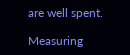are well spent.

Measuring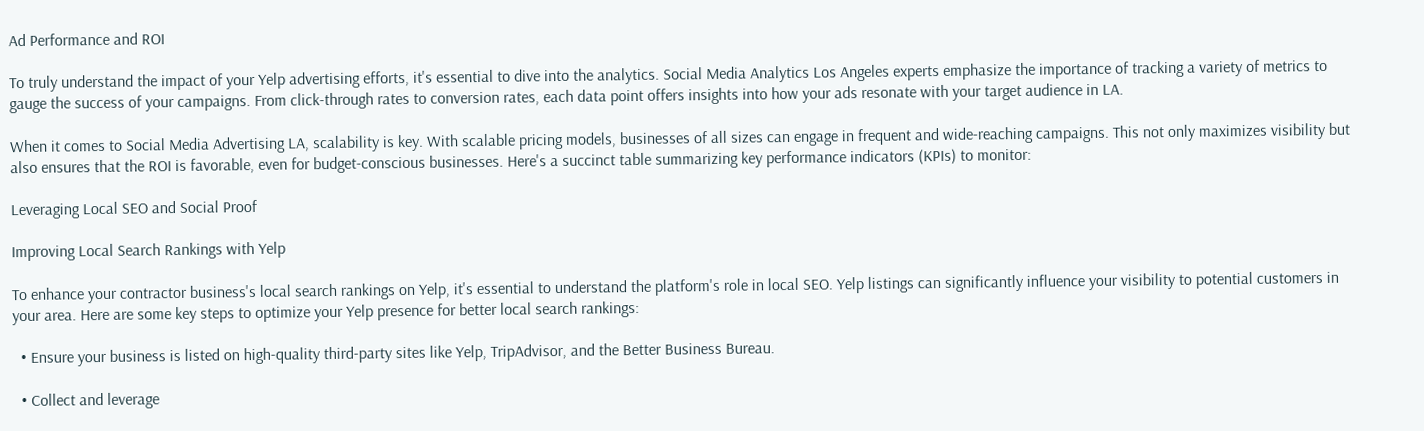Ad Performance and ROI

To truly understand the impact of your Yelp advertising efforts, it's essential to dive into the analytics. Social Media Analytics Los Angeles experts emphasize the importance of tracking a variety of metrics to gauge the success of your campaigns. From click-through rates to conversion rates, each data point offers insights into how your ads resonate with your target audience in LA.

When it comes to Social Media Advertising LA, scalability is key. With scalable pricing models, businesses of all sizes can engage in frequent and wide-reaching campaigns. This not only maximizes visibility but also ensures that the ROI is favorable, even for budget-conscious businesses. Here's a succinct table summarizing key performance indicators (KPIs) to monitor:

Leveraging Local SEO and Social Proof

Improving Local Search Rankings with Yelp

To enhance your contractor business's local search rankings on Yelp, it's essential to understand the platform's role in local SEO. Yelp listings can significantly influence your visibility to potential customers in your area. Here are some key steps to optimize your Yelp presence for better local search rankings:

  • Ensure your business is listed on high-quality third-party sites like Yelp, TripAdvisor, and the Better Business Bureau.

  • Collect and leverage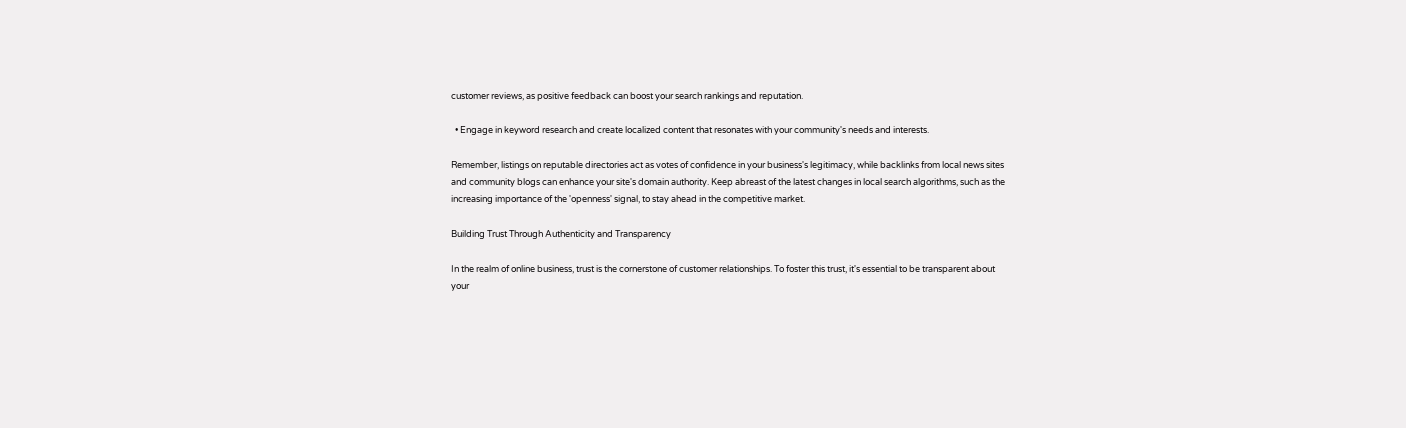customer reviews, as positive feedback can boost your search rankings and reputation.

  • Engage in keyword research and create localized content that resonates with your community's needs and interests.

Remember, listings on reputable directories act as votes of confidence in your business's legitimacy, while backlinks from local news sites and community blogs can enhance your site's domain authority. Keep abreast of the latest changes in local search algorithms, such as the increasing importance of the 'openness' signal, to stay ahead in the competitive market.

Building Trust Through Authenticity and Transparency

In the realm of online business, trust is the cornerstone of customer relationships. To foster this trust, it's essential to be transparent about your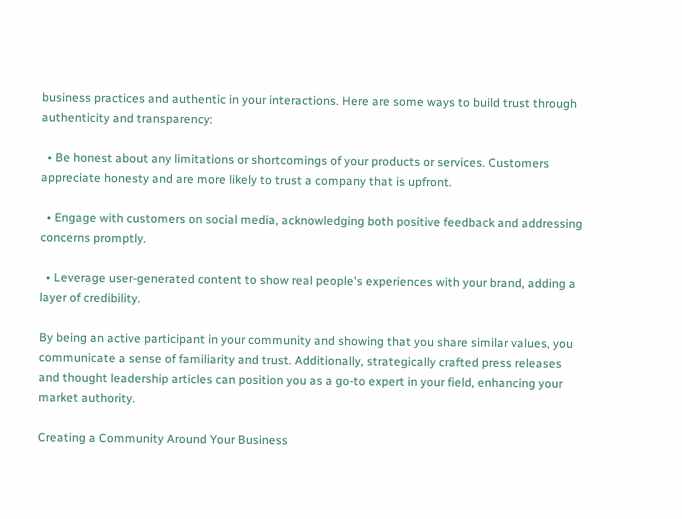business practices and authentic in your interactions. Here are some ways to build trust through authenticity and transparency:

  • Be honest about any limitations or shortcomings of your products or services. Customers appreciate honesty and are more likely to trust a company that is upfront.

  • Engage with customers on social media, acknowledging both positive feedback and addressing concerns promptly.

  • Leverage user-generated content to show real people's experiences with your brand, adding a layer of credibility.

By being an active participant in your community and showing that you share similar values, you communicate a sense of familiarity and trust. Additionally, strategically crafted press releases and thought leadership articles can position you as a go-to expert in your field, enhancing your market authority.

Creating a Community Around Your Business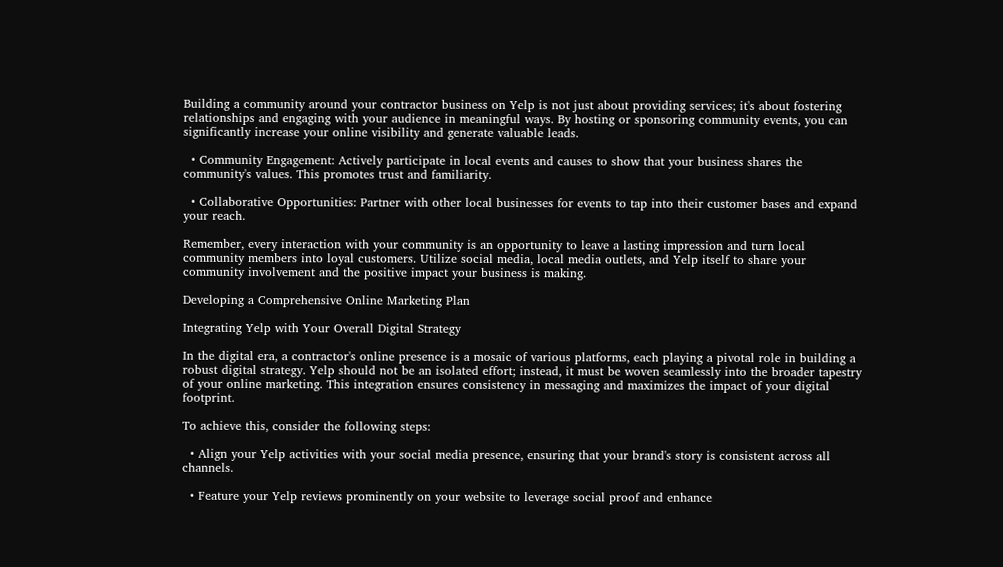Building a community around your contractor business on Yelp is not just about providing services; it's about fostering relationships and engaging with your audience in meaningful ways. By hosting or sponsoring community events, you can significantly increase your online visibility and generate valuable leads.

  • Community Engagement: Actively participate in local events and causes to show that your business shares the community's values. This promotes trust and familiarity.

  • Collaborative Opportunities: Partner with other local businesses for events to tap into their customer bases and expand your reach.

Remember, every interaction with your community is an opportunity to leave a lasting impression and turn local community members into loyal customers. Utilize social media, local media outlets, and Yelp itself to share your community involvement and the positive impact your business is making.

Developing a Comprehensive Online Marketing Plan

Integrating Yelp with Your Overall Digital Strategy

In the digital era, a contractor's online presence is a mosaic of various platforms, each playing a pivotal role in building a robust digital strategy. Yelp should not be an isolated effort; instead, it must be woven seamlessly into the broader tapestry of your online marketing. This integration ensures consistency in messaging and maximizes the impact of your digital footprint.

To achieve this, consider the following steps:

  • Align your Yelp activities with your social media presence, ensuring that your brand's story is consistent across all channels.

  • Feature your Yelp reviews prominently on your website to leverage social proof and enhance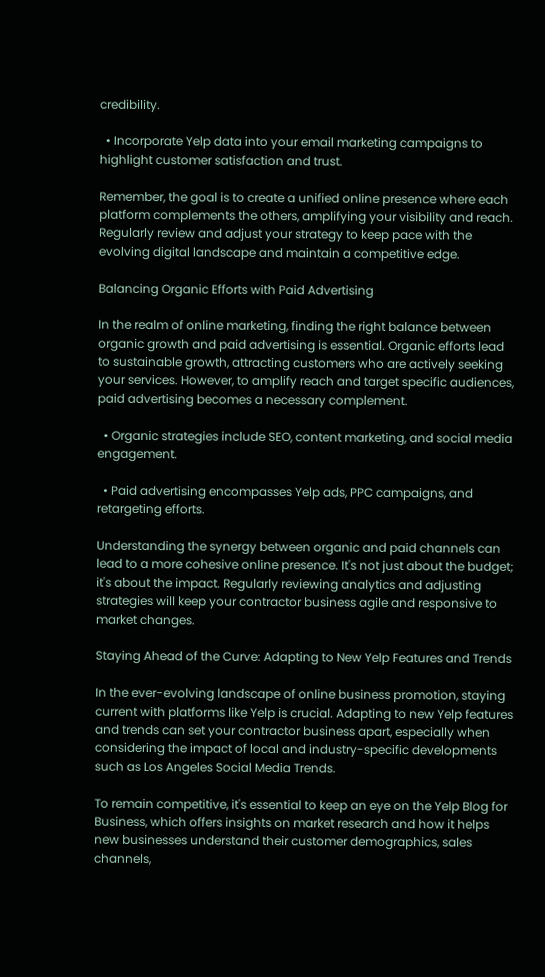credibility.

  • Incorporate Yelp data into your email marketing campaigns to highlight customer satisfaction and trust.

Remember, the goal is to create a unified online presence where each platform complements the others, amplifying your visibility and reach. Regularly review and adjust your strategy to keep pace with the evolving digital landscape and maintain a competitive edge.

Balancing Organic Efforts with Paid Advertising

In the realm of online marketing, finding the right balance between organic growth and paid advertising is essential. Organic efforts lead to sustainable growth, attracting customers who are actively seeking your services. However, to amplify reach and target specific audiences, paid advertising becomes a necessary complement.

  • Organic strategies include SEO, content marketing, and social media engagement.

  • Paid advertising encompasses Yelp ads, PPC campaigns, and retargeting efforts.

Understanding the synergy between organic and paid channels can lead to a more cohesive online presence. It's not just about the budget; it's about the impact. Regularly reviewing analytics and adjusting strategies will keep your contractor business agile and responsive to market changes.

Staying Ahead of the Curve: Adapting to New Yelp Features and Trends

In the ever-evolving landscape of online business promotion, staying current with platforms like Yelp is crucial. Adapting to new Yelp features and trends can set your contractor business apart, especially when considering the impact of local and industry-specific developments such as Los Angeles Social Media Trends.

To remain competitive, it's essential to keep an eye on the Yelp Blog for Business, which offers insights on market research and how it helps new businesses understand their customer demographics, sales channels,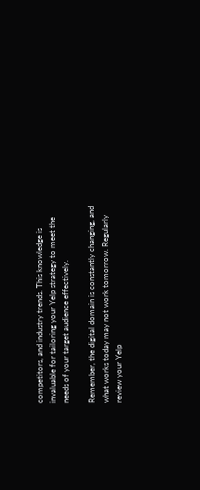competitors, and industry trends. This knowledge is invaluable for tailoring your Yelp strategy to meet the needs of your target audience effectively.

Remember, the digital domain is constantly changing, and what works today may not work tomorrow. Regularly review your Yelp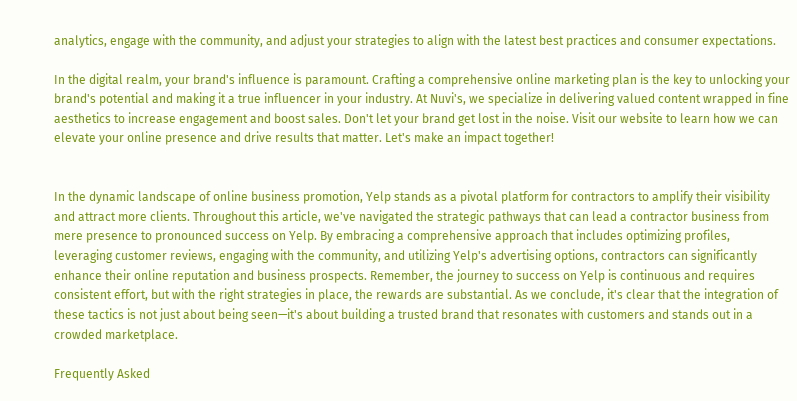analytics, engage with the community, and adjust your strategies to align with the latest best practices and consumer expectations.

In the digital realm, your brand's influence is paramount. Crafting a comprehensive online marketing plan is the key to unlocking your brand's potential and making it a true influencer in your industry. At Nuvi's, we specialize in delivering valued content wrapped in fine aesthetics to increase engagement and boost sales. Don't let your brand get lost in the noise. Visit our website to learn how we can elevate your online presence and drive results that matter. Let's make an impact together!


In the dynamic landscape of online business promotion, Yelp stands as a pivotal platform for contractors to amplify their visibility and attract more clients. Throughout this article, we've navigated the strategic pathways that can lead a contractor business from mere presence to pronounced success on Yelp. By embracing a comprehensive approach that includes optimizing profiles, leveraging customer reviews, engaging with the community, and utilizing Yelp's advertising options, contractors can significantly enhance their online reputation and business prospects. Remember, the journey to success on Yelp is continuous and requires consistent effort, but with the right strategies in place, the rewards are substantial. As we conclude, it's clear that the integration of these tactics is not just about being seen—it's about building a trusted brand that resonates with customers and stands out in a crowded marketplace.

Frequently Asked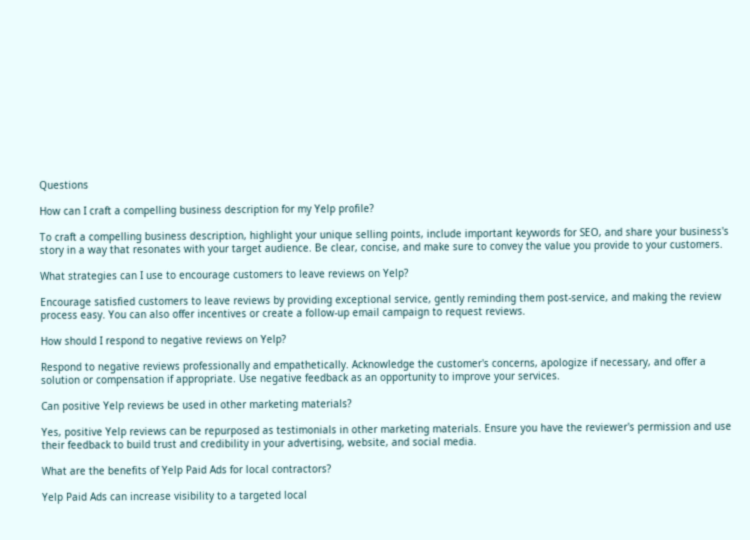Questions

How can I craft a compelling business description for my Yelp profile?

To craft a compelling business description, highlight your unique selling points, include important keywords for SEO, and share your business's story in a way that resonates with your target audience. Be clear, concise, and make sure to convey the value you provide to your customers.

What strategies can I use to encourage customers to leave reviews on Yelp?

Encourage satisfied customers to leave reviews by providing exceptional service, gently reminding them post-service, and making the review process easy. You can also offer incentives or create a follow-up email campaign to request reviews.

How should I respond to negative reviews on Yelp?

Respond to negative reviews professionally and empathetically. Acknowledge the customer's concerns, apologize if necessary, and offer a solution or compensation if appropriate. Use negative feedback as an opportunity to improve your services.

Can positive Yelp reviews be used in other marketing materials?

Yes, positive Yelp reviews can be repurposed as testimonials in other marketing materials. Ensure you have the reviewer's permission and use their feedback to build trust and credibility in your advertising, website, and social media.

What are the benefits of Yelp Paid Ads for local contractors?

Yelp Paid Ads can increase visibility to a targeted local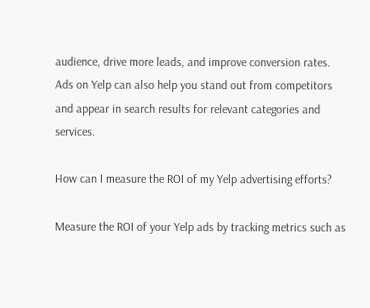audience, drive more leads, and improve conversion rates. Ads on Yelp can also help you stand out from competitors and appear in search results for relevant categories and services.

How can I measure the ROI of my Yelp advertising efforts?

Measure the ROI of your Yelp ads by tracking metrics such as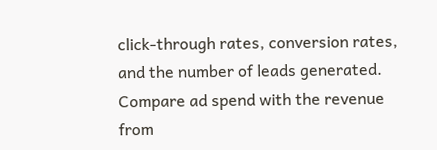click-through rates, conversion rates, and the number of leads generated. Compare ad spend with the revenue from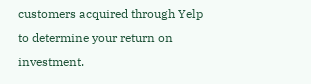customers acquired through Yelp to determine your return on investment.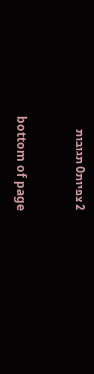2 צפיות0 תגובות


bottom of page